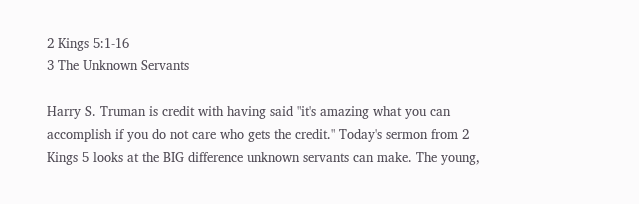2 Kings 5:1-16
3 The Unknown Servants

Harry S. Truman is credit with having said "it's amazing what you can accomplish if you do not care who gets the credit." Today's sermon from 2 Kings 5 looks at the BIG difference unknown servants can make. The young,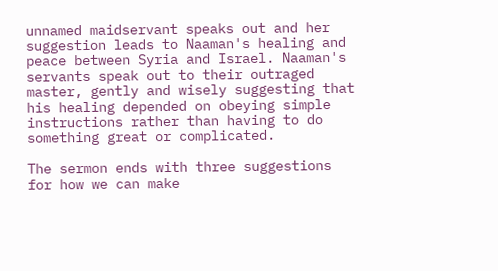unnamed maidservant speaks out and her suggestion leads to Naaman's healing and peace between Syria and Israel. Naaman's servants speak out to their outraged master, gently and wisely suggesting that his healing depended on obeying simple instructions rather than having to do something great or complicated.

The sermon ends with three suggestions for how we can make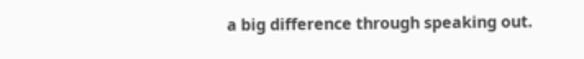a big difference through speaking out.